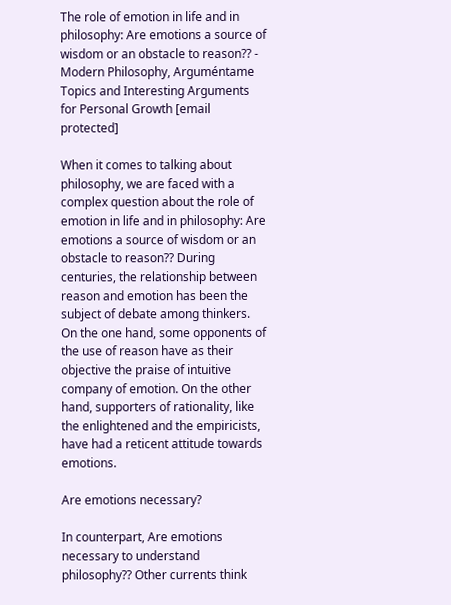The role of emotion in life and in philosophy: Are emotions a source of wisdom or an obstacle to reason?? - Modern Philosophy, Arguméntame
Topics and Interesting Arguments for Personal Growth [email protected]

When it comes to talking about philosophy, we are faced with a complex question about the role of emotion in life and in philosophy: Are emotions a source of wisdom or an obstacle to reason?? During centuries, the relationship between reason and emotion has been the subject of debate among thinkers. On the one hand, some opponents of the use of reason have as their objective the praise of intuitive company of emotion. On the other hand, supporters of rationality, like the enlightened and the empiricists, have had a reticent attitude towards emotions.

Are emotions necessary?

In counterpart, Are emotions necessary to understand philosophy?? Other currents think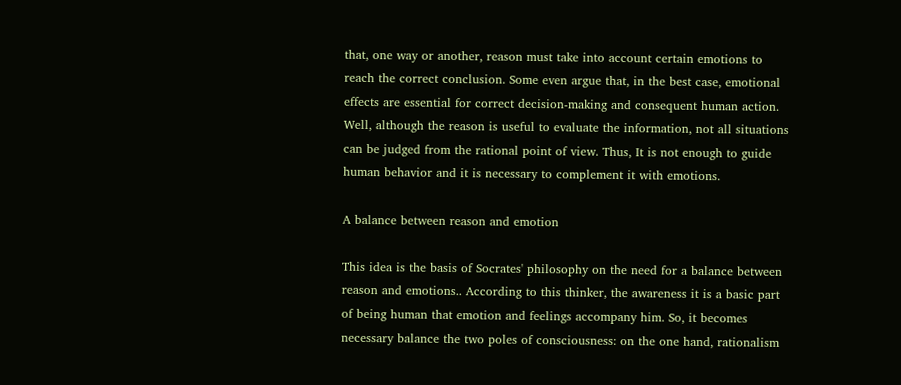that, one way or another, reason must take into account certain emotions to reach the correct conclusion. Some even argue that, in the best case, emotional effects are essential for correct decision-making and consequent human action. Well, although the reason is useful to evaluate the information, not all situations can be judged from the rational point of view. Thus, It is not enough to guide human behavior and it is necessary to complement it with emotions.

A balance between reason and emotion

This idea is the basis of Socrates' philosophy on the need for a balance between reason and emotions.. According to this thinker, the awareness it is a basic part of being human that emotion and feelings accompany him. So, it becomes necessary balance the two poles of consciousness: on the one hand, rationalism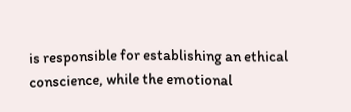is responsible for establishing an ethical conscience, while the emotional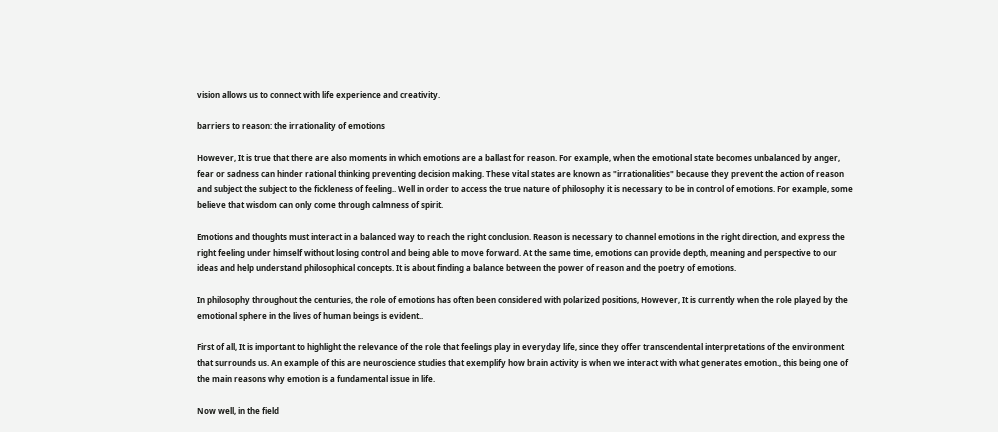vision allows us to connect with life experience and creativity.

barriers to reason: the irrationality of emotions

However, It is true that there are also moments in which emotions are a ballast for reason. For example, when the emotional state becomes unbalanced by anger, fear or sadness can hinder rational thinking preventing decision making. These vital states are known as "irrationalities" because they prevent the action of reason and subject the subject to the fickleness of feeling.. Well in order to access the true nature of philosophy it is necessary to be in control of emotions. For example, some believe that wisdom can only come through calmness of spirit.

Emotions and thoughts must interact in a balanced way to reach the right conclusion. Reason is necessary to channel emotions in the right direction, and express the right feeling under himself without losing control and being able to move forward. At the same time, emotions can provide depth, meaning and perspective to our ideas and help understand philosophical concepts. It is about finding a balance between the power of reason and the poetry of emotions.

In philosophy throughout the centuries, the role of emotions has often been considered with polarized positions, However, It is currently when the role played by the emotional sphere in the lives of human beings is evident..

First of all, It is important to highlight the relevance of the role that feelings play in everyday life, since they offer transcendental interpretations of the environment that surrounds us. An example of this are neuroscience studies that exemplify how brain activity is when we interact with what generates emotion., this being one of the main reasons why emotion is a fundamental issue in life.

Now well, in the field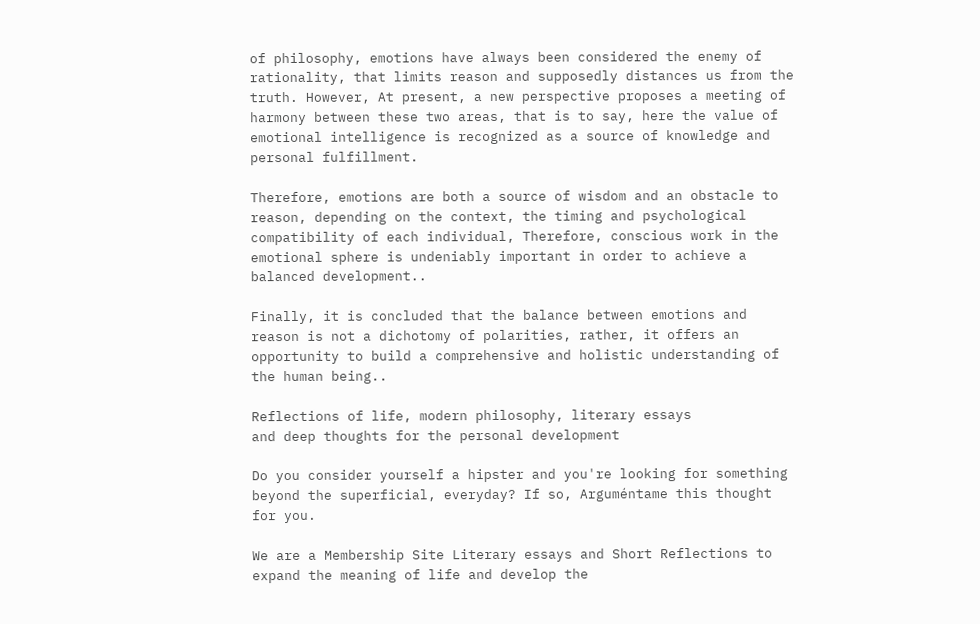of philosophy, emotions have always been considered the enemy of rationality, that limits reason and supposedly distances us from the truth. However, At present, a new perspective proposes a meeting of harmony between these two areas, that is to say, here the value of emotional intelligence is recognized as a source of knowledge and personal fulfillment.

Therefore, emotions are both a source of wisdom and an obstacle to reason, depending on the context, the timing and psychological compatibility of each individual, Therefore, conscious work in the emotional sphere is undeniably important in order to achieve a balanced development..

Finally, it is concluded that the balance between emotions and reason is not a dichotomy of polarities, rather, it offers an opportunity to build a comprehensive and holistic understanding of the human being..

Reflections of life, modern philosophy, literary essays
and deep thoughts for the personal development

Do you consider yourself a hipster and you're looking for something beyond the superficial, everyday? If so, Arguméntame this thought for you.

We are a Membership Site Literary essays and Short Reflections to expand the meaning of life and develop the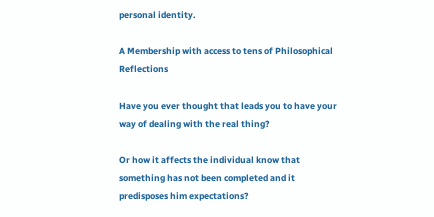personal identity.

A Membership with access to tens of Philosophical Reflections

Have you ever thought that leads you to have your way of dealing with the real thing?

Or how it affects the individual know that something has not been completed and it predisposes him expectations?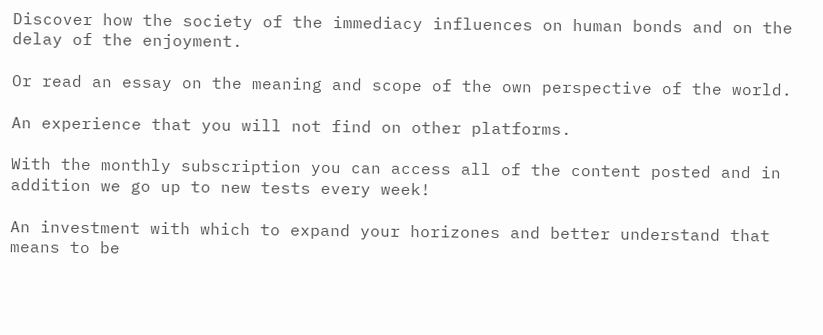Discover how the society of the immediacy influences on human bonds and on the delay of the enjoyment.

Or read an essay on the meaning and scope of the own perspective of the world.

An experience that you will not find on other platforms.

With the monthly subscription you can access all of the content posted and in addition we go up to new tests every week!

An investment with which to expand your horizones and better understand that means to be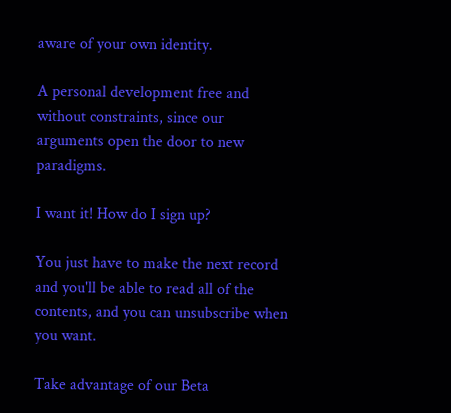aware of your own identity.

A personal development free and without constraints, since our arguments open the door to new paradigms.

I want it! How do I sign up?

You just have to make the next record and you'll be able to read all of the contents, and you can unsubscribe when you want.

Take advantage of our Beta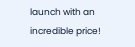launch with an incredible price!